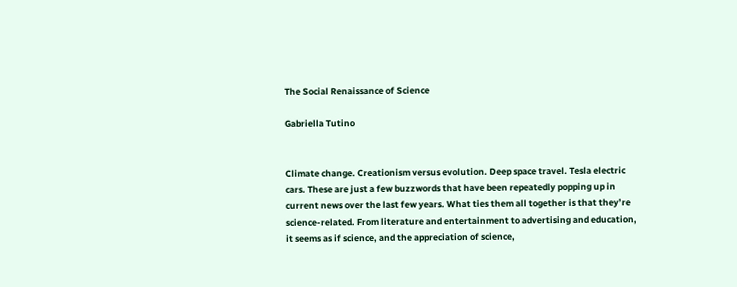The Social Renaissance of Science

Gabriella Tutino


Climate change. Creationism versus evolution. Deep space travel. Tesla electric cars. These are just a few buzzwords that have been repeatedly popping up in current news over the last few years. What ties them all together is that they’re science-related. From literature and entertainment to advertising and education, it seems as if science, and the appreciation of science,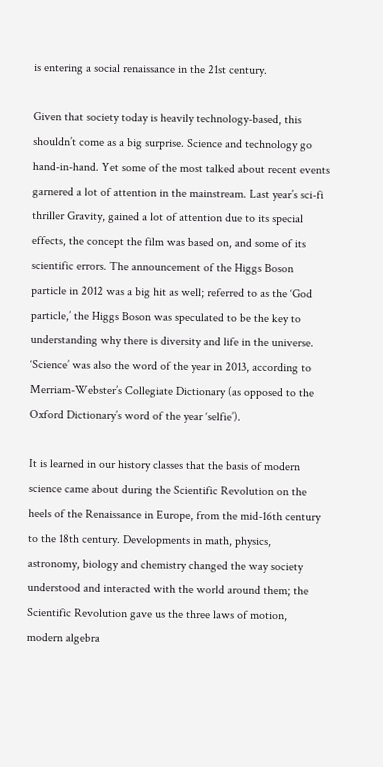is entering a social renaissance in the 21st century.

Given that society today is heavily technology-based, this shouldn’t come as a big surprise. Science and technology go hand-in-hand. Yet some of the most talked about recent events garnered a lot of attention in the mainstream. Last year’s sci-fi thriller Gravity, gained a lot of attention due to its special effects, the concept the film was based on, and some of its scientific errors. The announcement of the Higgs Boson particle in 2012 was a big hit as well; referred to as the ‘God particle,’ the Higgs Boson was speculated to be the key to understanding why there is diversity and life in the universe. ‘Science’ was also the word of the year in 2013, according to Merriam-Webster’s Collegiate Dictionary (as opposed to the Oxford Dictionary’s word of the year ‘selfie’).

It is learned in our history classes that the basis of modern science came about during the Scientific Revolution on the heels of the Renaissance in Europe, from the mid-16th century to the 18th century. Developments in math, physics, astronomy, biology and chemistry changed the way society understood and interacted with the world around them; the Scientific Revolution gave us the three laws of motion, modern algebra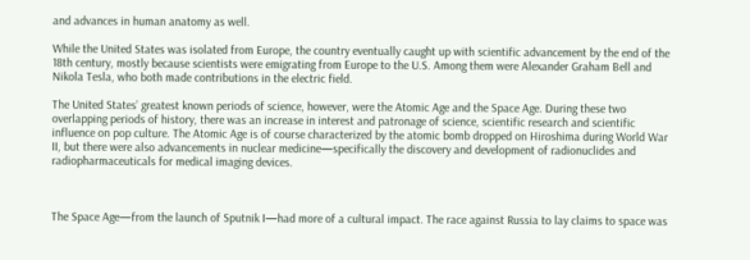and advances in human anatomy as well.

While the United States was isolated from Europe, the country eventually caught up with scientific advancement by the end of the 18th century, mostly because scientists were emigrating from Europe to the U.S. Among them were Alexander Graham Bell and Nikola Tesla, who both made contributions in the electric field.

The United States’ greatest known periods of science, however, were the Atomic Age and the Space Age. During these two overlapping periods of history, there was an increase in interest and patronage of science, scientific research and scientific influence on pop culture. The Atomic Age is of course characterized by the atomic bomb dropped on Hiroshima during World War II, but there were also advancements in nuclear medicine—specifically the discovery and development of radionuclides and radiopharmaceuticals for medical imaging devices.



The Space Age—from the launch of Sputnik I—had more of a cultural impact. The race against Russia to lay claims to space was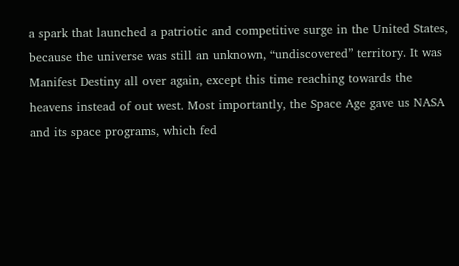a spark that launched a patriotic and competitive surge in the United States, because the universe was still an unknown, “undiscovered” territory. It was Manifest Destiny all over again, except this time reaching towards the heavens instead of out west. Most importantly, the Space Age gave us NASA and its space programs, which fed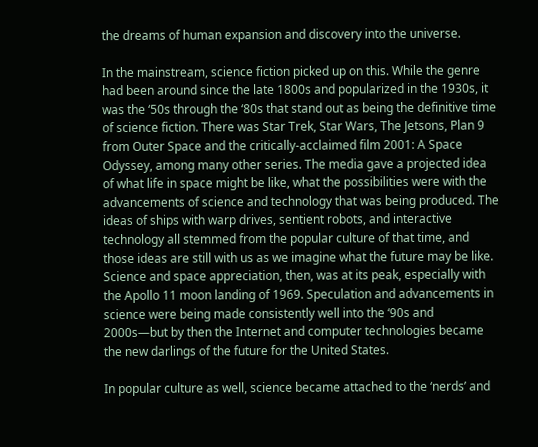the dreams of human expansion and discovery into the universe.

In the mainstream, science fiction picked up on this. While the genre had been around since the late 1800s and popularized in the 1930s, it was the ‘50s through the ‘80s that stand out as being the definitive time of science fiction. There was Star Trek, Star Wars, The Jetsons, Plan 9 from Outer Space and the critically-acclaimed film 2001: A Space Odyssey, among many other series. The media gave a projected idea of what life in space might be like, what the possibilities were with the advancements of science and technology that was being produced. The ideas of ships with warp drives, sentient robots, and interactive technology all stemmed from the popular culture of that time, and those ideas are still with us as we imagine what the future may be like. Science and space appreciation, then, was at its peak, especially with the Apollo 11 moon landing of 1969. Speculation and advancements in science were being made consistently well into the ‘90s and 2000s—but by then the Internet and computer technologies became the new darlings of the future for the United States.

In popular culture as well, science became attached to the ‘nerds’ and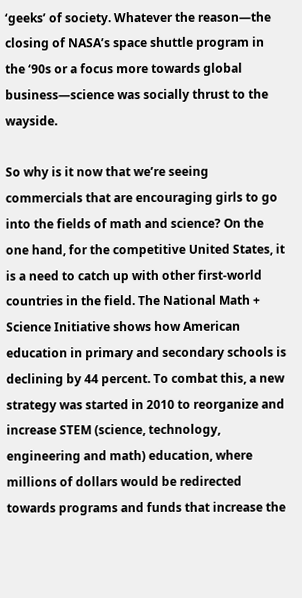‘geeks’ of society. Whatever the reason—the closing of NASA’s space shuttle program in the ‘90s or a focus more towards global business—science was socially thrust to the wayside.

So why is it now that we’re seeing commercials that are encouraging girls to go into the fields of math and science? On the one hand, for the competitive United States, it is a need to catch up with other first-world countries in the field. The National Math + Science Initiative shows how American education in primary and secondary schools is declining by 44 percent. To combat this, a new strategy was started in 2010 to reorganize and increase STEM (science, technology, engineering and math) education, where millions of dollars would be redirected towards programs and funds that increase the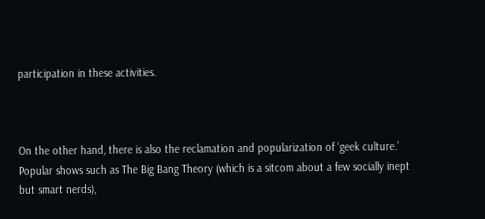participation in these activities.



On the other hand, there is also the reclamation and popularization of ‘geek culture.’ Popular shows such as The Big Bang Theory (which is a sitcom about a few socially inept but smart nerds),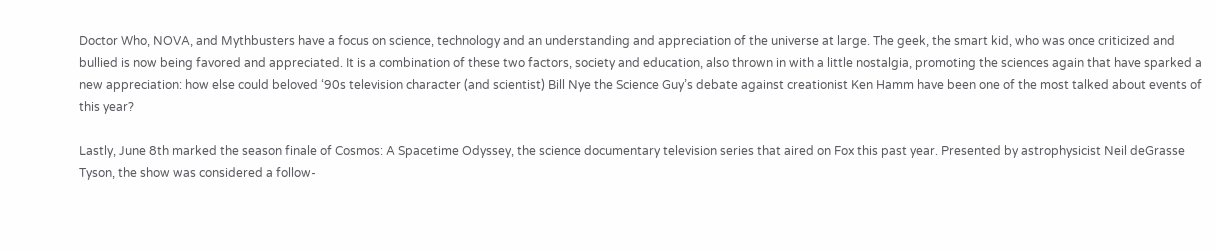Doctor Who, NOVA, and Mythbusters have a focus on science, technology and an understanding and appreciation of the universe at large. The geek, the smart kid, who was once criticized and bullied is now being favored and appreciated. It is a combination of these two factors, society and education, also thrown in with a little nostalgia, promoting the sciences again that have sparked a new appreciation: how else could beloved ‘90s television character (and scientist) Bill Nye the Science Guy’s debate against creationist Ken Hamm have been one of the most talked about events of this year?

Lastly, June 8th marked the season finale of Cosmos: A Spacetime Odyssey, the science documentary television series that aired on Fox this past year. Presented by astrophysicist Neil deGrasse Tyson, the show was considered a follow-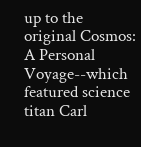up to the original Cosmos: A Personal Voyage--which featured science titan Carl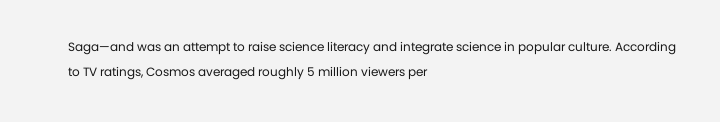Saga—and was an attempt to raise science literacy and integrate science in popular culture. According to TV ratings, Cosmos averaged roughly 5 million viewers per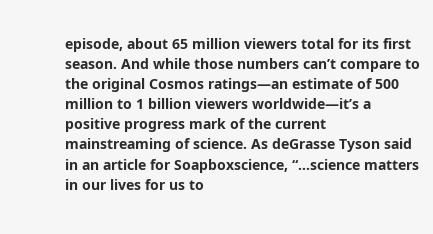episode, about 65 million viewers total for its first season. And while those numbers can’t compare to the original Cosmos ratings—an estimate of 500 million to 1 billion viewers worldwide—it’s a positive progress mark of the current mainstreaming of science. As deGrasse Tyson said in an article for Soapboxscience, “…science matters in our lives for us to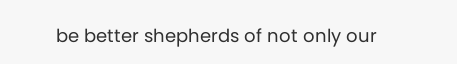be better shepherds of not only our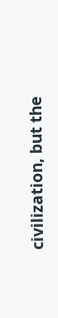civilization, but the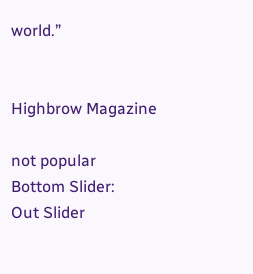world.”


Highbrow Magazine

not popular
Bottom Slider:
Out Slider